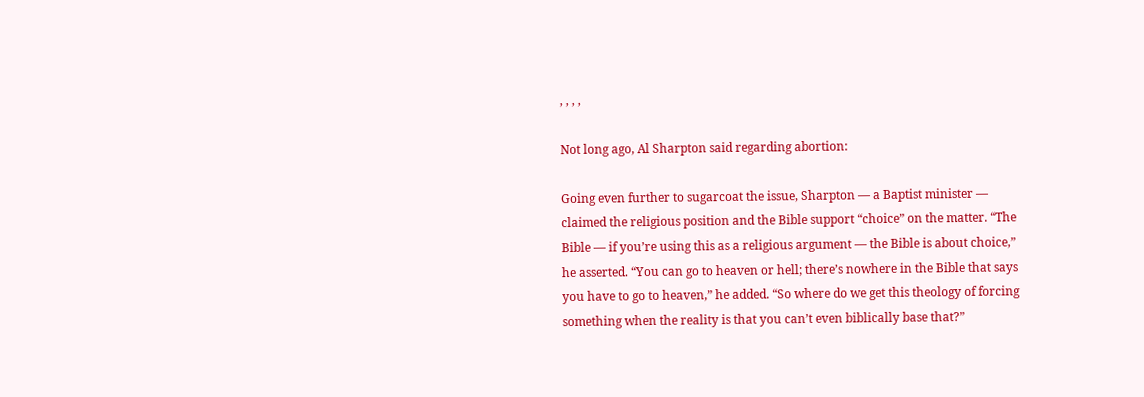, , , ,

Not long ago, Al Sharpton said regarding abortion:

Going even further to sugarcoat the issue, Sharpton — a Baptist minister — claimed the religious position and the Bible support “choice” on the matter. “The Bible — if you’re using this as a religious argument — the Bible is about choice,” he asserted. “You can go to heaven or hell; there’s nowhere in the Bible that says you have to go to heaven,” he added. “So where do we get this theology of forcing something when the reality is that you can’t even biblically base that?”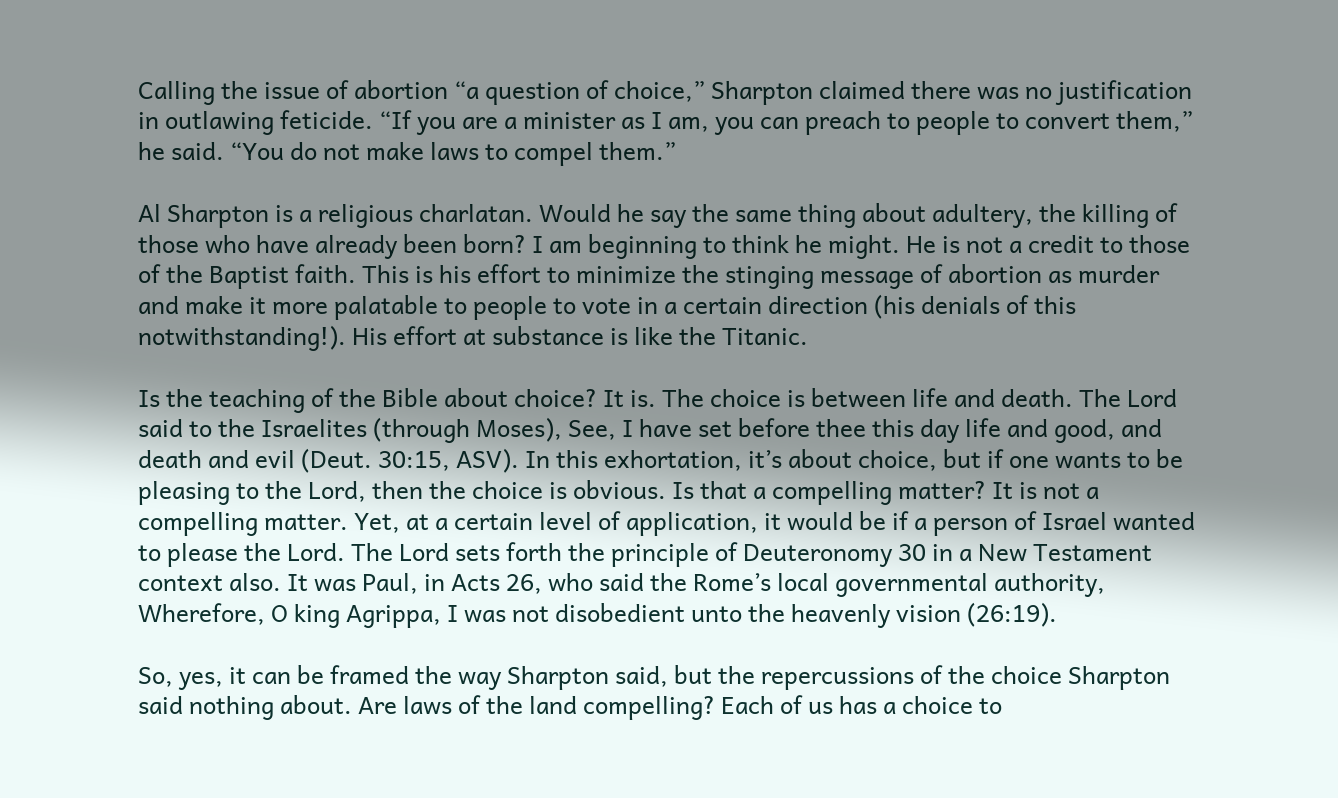Calling the issue of abortion “a question of choice,” Sharpton claimed there was no justification in outlawing feticide. “If you are a minister as I am, you can preach to people to convert them,” he said. “You do not make laws to compel them.”

Al Sharpton is a religious charlatan. Would he say the same thing about adultery, the killing of those who have already been born? I am beginning to think he might. He is not a credit to those of the Baptist faith. This is his effort to minimize the stinging message of abortion as murder and make it more palatable to people to vote in a certain direction (his denials of this notwithstanding!). His effort at substance is like the Titanic.

Is the teaching of the Bible about choice? It is. The choice is between life and death. The Lord said to the Israelites (through Moses), See, I have set before thee this day life and good, and death and evil (Deut. 30:15, ASV). In this exhortation, it’s about choice, but if one wants to be pleasing to the Lord, then the choice is obvious. Is that a compelling matter? It is not a compelling matter. Yet, at a certain level of application, it would be if a person of Israel wanted to please the Lord. The Lord sets forth the principle of Deuteronomy 30 in a New Testament context also. It was Paul, in Acts 26, who said the Rome’s local governmental authority, Wherefore, O king Agrippa, I was not disobedient unto the heavenly vision (26:19).

So, yes, it can be framed the way Sharpton said, but the repercussions of the choice Sharpton said nothing about. Are laws of the land compelling? Each of us has a choice to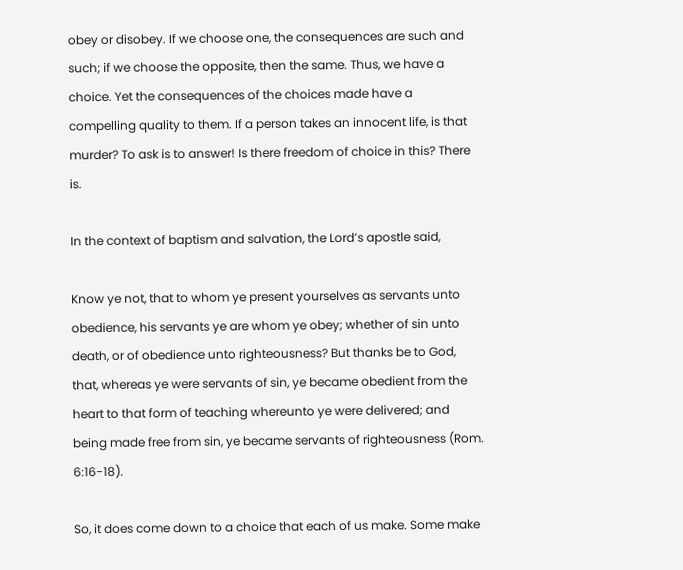obey or disobey. If we choose one, the consequences are such and such; if we choose the opposite, then the same. Thus, we have a choice. Yet the consequences of the choices made have a compelling quality to them. If a person takes an innocent life, is that murder? To ask is to answer! Is there freedom of choice in this? There is.

In the context of baptism and salvation, the Lord’s apostle said,

Know ye not, that to whom ye present yourselves as servants unto obedience, his servants ye are whom ye obey; whether of sin unto death, or of obedience unto righteousness? But thanks be to God, that, whereas ye were servants of sin, ye became obedient from the heart to that form of teaching whereunto ye were delivered; and being made free from sin, ye became servants of righteousness (Rom. 6:16-18).

So, it does come down to a choice that each of us make. Some make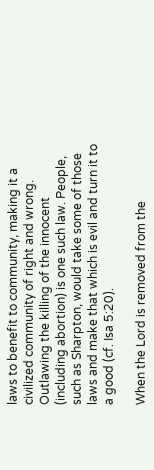laws to benefit to community, making it a civilized community of right and wrong. Outlawing the killing of the innocent (including abortion) is one such law. People, such as Sharpton, would take some of those laws and make that which is evil and turn it to a good (cf. Isa 5:20).

When the Lord is removed from the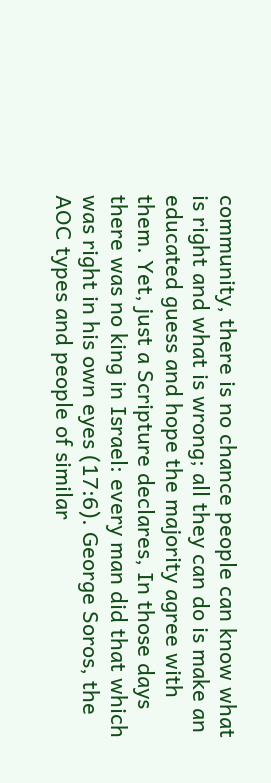community, there is no chance people can know what is right and what is wrong; all they can do is make an educated guess and hope the majority agree with them. Yet, just a Scripture declares, In those days there was no king in Israel: every man did that which was right in his own eyes (17:6). George Soros, the AOC types and people of similar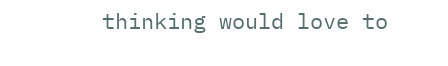thinking would love to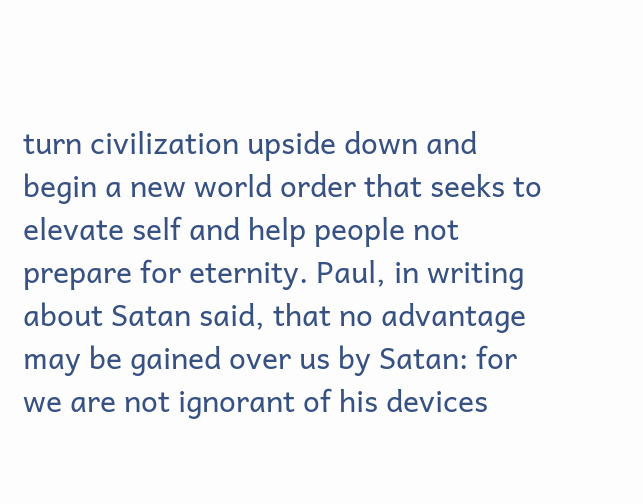turn civilization upside down and begin a new world order that seeks to elevate self and help people not prepare for eternity. Paul, in writing about Satan said, that no advantage may be gained over us by Satan: for we are not ignorant of his devices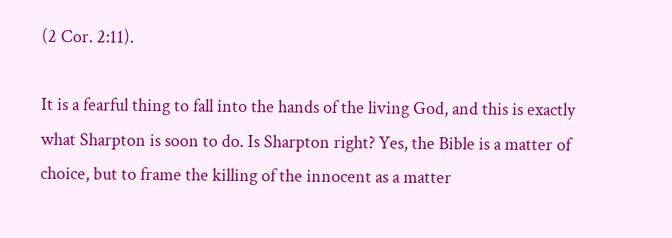(2 Cor. 2:11).

It is a fearful thing to fall into the hands of the living God, and this is exactly what Sharpton is soon to do. Is Sharpton right? Yes, the Bible is a matter of choice, but to frame the killing of the innocent as a matter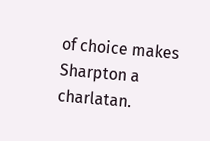of choice makes Sharpton a charlatan.